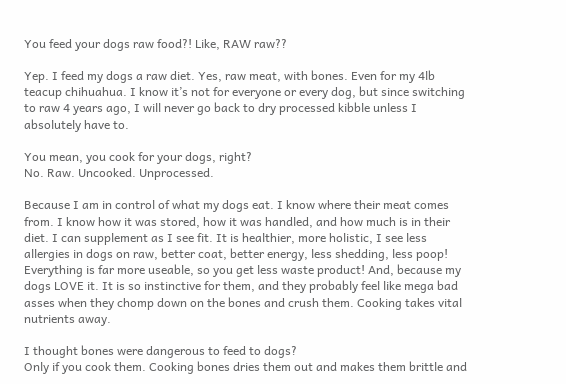You feed your dogs raw food?! Like, RAW raw??

Yep. I feed my dogs a raw diet. Yes, raw meat, with bones. Even for my 4lb teacup chihuahua. I know it’s not for everyone or every dog, but since switching to raw 4 years ago, I will never go back to dry processed kibble unless I absolutely have to.

You mean, you cook for your dogs, right?
No. Raw. Uncooked. Unprocessed.

Because I am in control of what my dogs eat. I know where their meat comes from. I know how it was stored, how it was handled, and how much is in their diet. I can supplement as I see fit. It is healthier, more holistic, I see less allergies in dogs on raw, better coat, better energy, less shedding, less poop! Everything is far more useable, so you get less waste product! And, because my dogs LOVE it. It is so instinctive for them, and they probably feel like mega bad asses when they chomp down on the bones and crush them. Cooking takes vital nutrients away.

I thought bones were dangerous to feed to dogs?
Only if you cook them. Cooking bones dries them out and makes them brittle and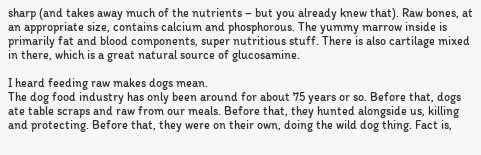sharp (and takes away much of the nutrients – but you already knew that). Raw bones, at an appropriate size, contains calcium and phosphorous. The yummy marrow inside is primarily fat and blood components, super nutritious stuff. There is also cartilage mixed in there, which is a great natural source of glucosamine.

I heard feeding raw makes dogs mean.
The dog food industry has only been around for about 75 years or so. Before that, dogs ate table scraps and raw from our meals. Before that, they hunted alongside us, killing and protecting. Before that, they were on their own, doing the wild dog thing. Fact is,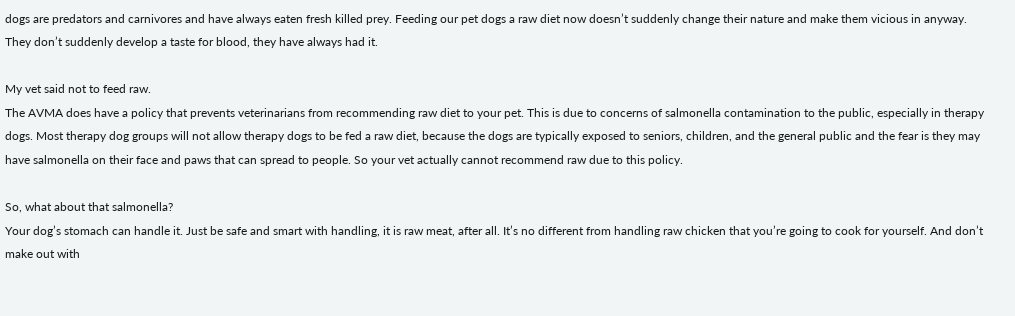dogs are predators and carnivores and have always eaten fresh killed prey. Feeding our pet dogs a raw diet now doesn’t suddenly change their nature and make them vicious in anyway. They don’t suddenly develop a taste for blood, they have always had it.

My vet said not to feed raw.
The AVMA does have a policy that prevents veterinarians from recommending raw diet to your pet. This is due to concerns of salmonella contamination to the public, especially in therapy dogs. Most therapy dog groups will not allow therapy dogs to be fed a raw diet, because the dogs are typically exposed to seniors, children, and the general public and the fear is they may have salmonella on their face and paws that can spread to people. So your vet actually cannot recommend raw due to this policy.

So, what about that salmonella?
Your dog’s stomach can handle it. Just be safe and smart with handling, it is raw meat, after all. It’s no different from handling raw chicken that you’re going to cook for yourself. And don’t make out with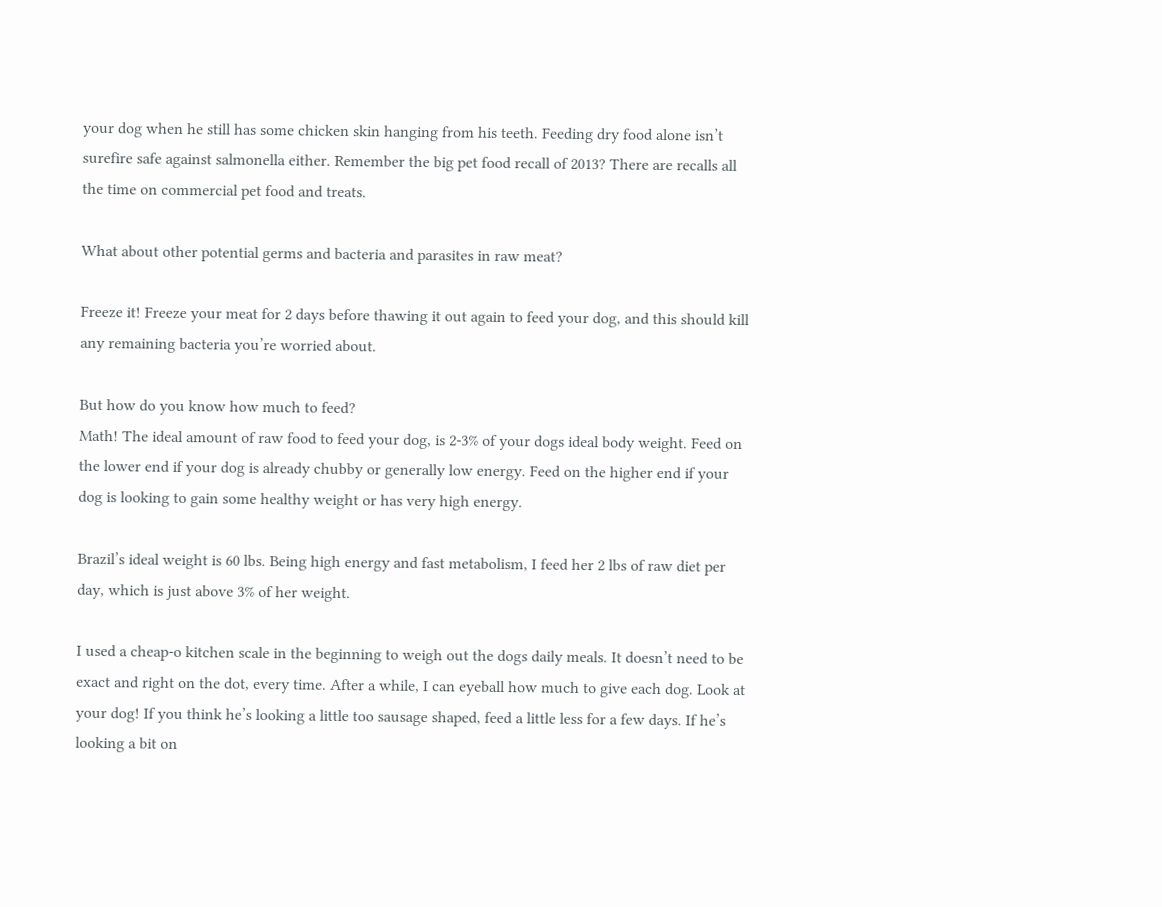your dog when he still has some chicken skin hanging from his teeth. Feeding dry food alone isn’t surefire safe against salmonella either. Remember the big pet food recall of 2013? There are recalls all the time on commercial pet food and treats.

What about other potential germs and bacteria and parasites in raw meat?

Freeze it! Freeze your meat for 2 days before thawing it out again to feed your dog, and this should kill any remaining bacteria you’re worried about.

But how do you know how much to feed?
Math! The ideal amount of raw food to feed your dog, is 2-3% of your dogs ideal body weight. Feed on the lower end if your dog is already chubby or generally low energy. Feed on the higher end if your dog is looking to gain some healthy weight or has very high energy.

Brazil’s ideal weight is 60 lbs. Being high energy and fast metabolism, I feed her 2 lbs of raw diet per day, which is just above 3% of her weight.

I used a cheap-o kitchen scale in the beginning to weigh out the dogs daily meals. It doesn’t need to be exact and right on the dot, every time. After a while, I can eyeball how much to give each dog. Look at your dog! If you think he’s looking a little too sausage shaped, feed a little less for a few days. If he’s looking a bit on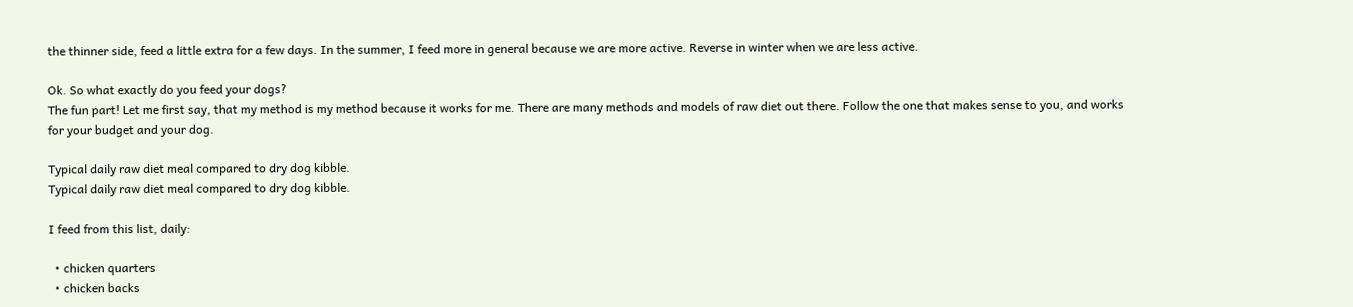the thinner side, feed a little extra for a few days. In the summer, I feed more in general because we are more active. Reverse in winter when we are less active.

Ok. So what exactly do you feed your dogs?
The fun part! Let me first say, that my method is my method because it works for me. There are many methods and models of raw diet out there. Follow the one that makes sense to you, and works for your budget and your dog.

Typical daily raw diet meal compared to dry dog kibble.
Typical daily raw diet meal compared to dry dog kibble.

I feed from this list, daily:

  • chicken quarters
  • chicken backs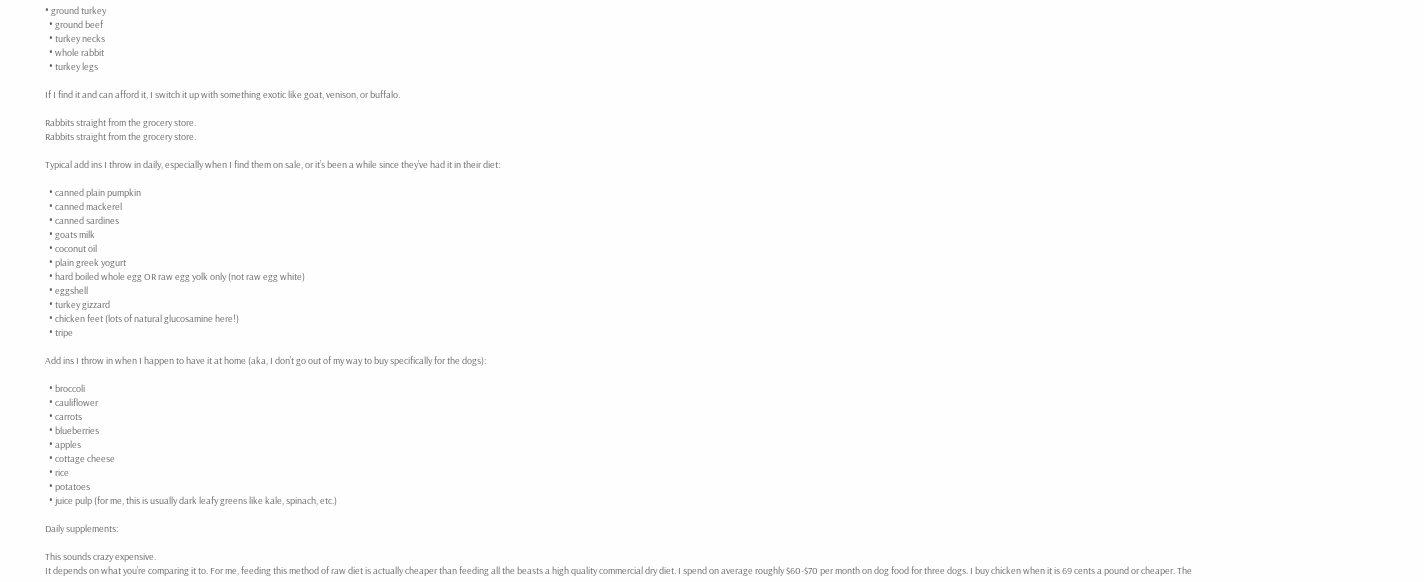• ground turkey
  • ground beef
  • turkey necks
  • whole rabbit
  • turkey legs

If I find it and can afford it, I switch it up with something exotic like goat, venison, or buffalo.

Rabbits straight from the grocery store.
Rabbits straight from the grocery store.

Typical add ins I throw in daily, especially when I find them on sale, or it’s been a while since they’ve had it in their diet:

  • canned plain pumpkin
  • canned mackerel
  • canned sardines
  • goats milk
  • coconut oil
  • plain greek yogurt
  • hard boiled whole egg OR raw egg yolk only (not raw egg white)
  • eggshell
  • turkey gizzard
  • chicken feet (lots of natural glucosamine here!)
  • tripe

Add ins I throw in when I happen to have it at home (aka, I don’t go out of my way to buy specifically for the dogs):

  • broccoli
  • cauliflower
  • carrots
  • blueberries
  • apples
  • cottage cheese
  • rice
  • potatoes
  • juice pulp (for me, this is usually dark leafy greens like kale, spinach, etc.)

Daily supplements:

This sounds crazy expensive.
It depends on what you’re comparing it to. For me, feeding this method of raw diet is actually cheaper than feeding all the beasts a high quality commercial dry diet. I spend on average roughly $60-$70 per month on dog food for three dogs. I buy chicken when it is 69 cents a pound or cheaper. The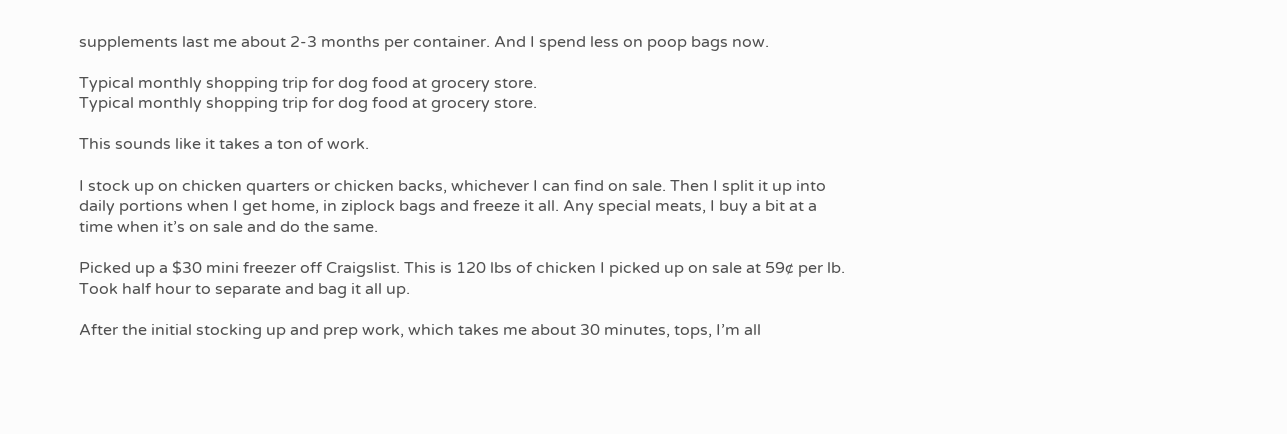supplements last me about 2-3 months per container. And I spend less on poop bags now.

Typical monthly shopping trip for dog food at grocery store.
Typical monthly shopping trip for dog food at grocery store.

This sounds like it takes a ton of work.

I stock up on chicken quarters or chicken backs, whichever I can find on sale. Then I split it up into daily portions when I get home, in ziplock bags and freeze it all. Any special meats, I buy a bit at a time when it’s on sale and do the same.

Picked up a $30 mini freezer off Craigslist. This is 120 lbs of chicken I picked up on sale at 59¢ per lb. Took half hour to separate and bag it all up.

After the initial stocking up and prep work, which takes me about 30 minutes, tops, I’m all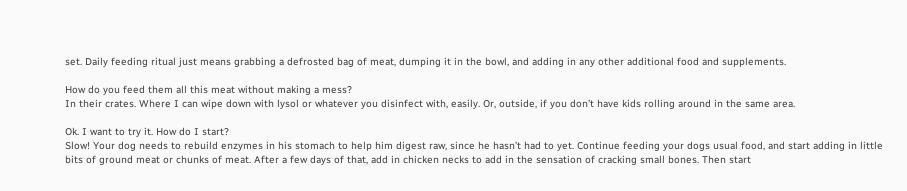set. Daily feeding ritual just means grabbing a defrosted bag of meat, dumping it in the bowl, and adding in any other additional food and supplements.

How do you feed them all this meat without making a mess?
In their crates. Where I can wipe down with lysol or whatever you disinfect with, easily. Or, outside, if you don’t have kids rolling around in the same area.

Ok. I want to try it. How do I start?
Slow! Your dog needs to rebuild enzymes in his stomach to help him digest raw, since he hasn’t had to yet. Continue feeding your dogs usual food, and start adding in little bits of ground meat or chunks of meat. After a few days of that, add in chicken necks to add in the sensation of cracking small bones. Then start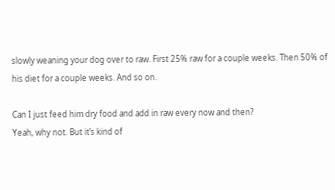slowly weaning your dog over to raw. First 25% raw for a couple weeks. Then 50% of his diet for a couple weeks. And so on.

Can I just feed him dry food and add in raw every now and then?
Yeah, why not. But it’s kind of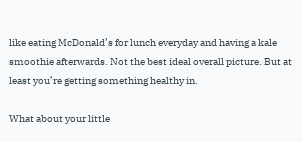like eating McDonald’s for lunch everyday and having a kale smoothie afterwards. Not the best ideal overall picture. But at least you’re getting something healthy in.

What about your little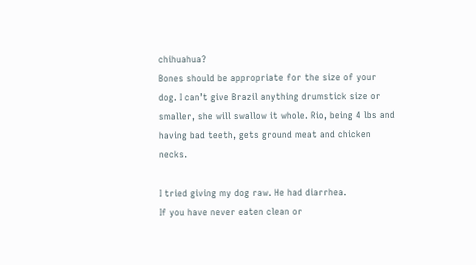chihuahua?
Bones should be appropriate for the size of your dog. I can’t give Brazil anything drumstick size or smaller, she will swallow it whole. Rio, being 4 lbs and having bad teeth, gets ground meat and chicken necks.

I tried giving my dog raw. He had diarrhea.
If you have never eaten clean or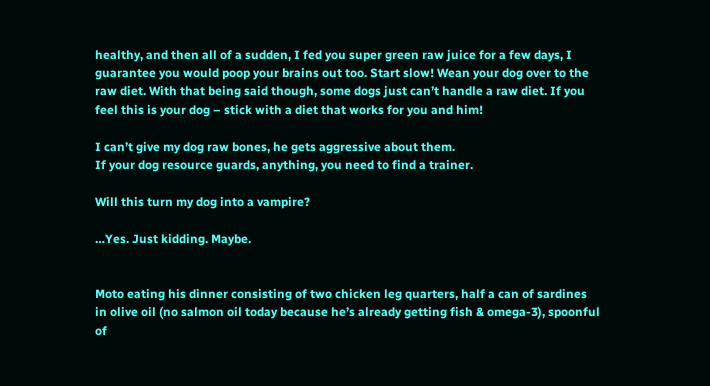healthy, and then all of a sudden, I fed you super green raw juice for a few days, I guarantee you would poop your brains out too. Start slow! Wean your dog over to the raw diet. With that being said though, some dogs just can’t handle a raw diet. If you feel this is your dog – stick with a diet that works for you and him!

I can’t give my dog raw bones, he gets aggressive about them.
If your dog resource guards, anything, you need to find a trainer.

Will this turn my dog into a vampire?

…Yes. Just kidding. Maybe.


Moto eating his dinner consisting of two chicken leg quarters, half a can of sardines in olive oil (no salmon oil today because he’s already getting fish & omega-3), spoonful of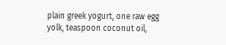plain greek yogurt, one raw egg yolk, teaspoon coconut oil,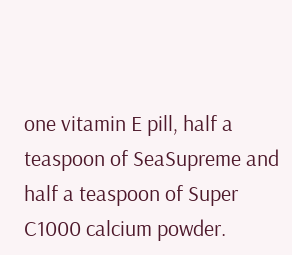one vitamin E pill, half a teaspoon of SeaSupreme and half a teaspoon of Super C1000 calcium powder.